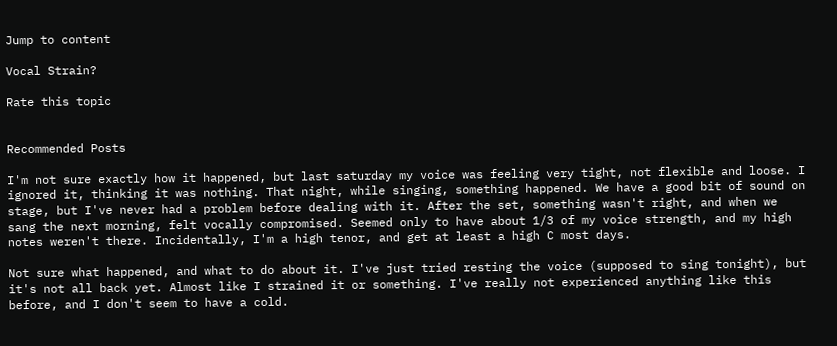Jump to content

Vocal Strain?

Rate this topic


Recommended Posts

I'm not sure exactly how it happened, but last saturday my voice was feeling very tight, not flexible and loose. I ignored it, thinking it was nothing. That night, while singing, something happened. We have a good bit of sound on stage, but I've never had a problem before dealing with it. After the set, something wasn't right, and when we sang the next morning, felt vocally compromised. Seemed only to have about 1/3 of my voice strength, and my high notes weren't there. Incidentally, I'm a high tenor, and get at least a high C most days.

Not sure what happened, and what to do about it. I've just tried resting the voice (supposed to sing tonight), but it's not all back yet. Almost like I strained it or something. I've really not experienced anything like this before, and I don't seem to have a cold.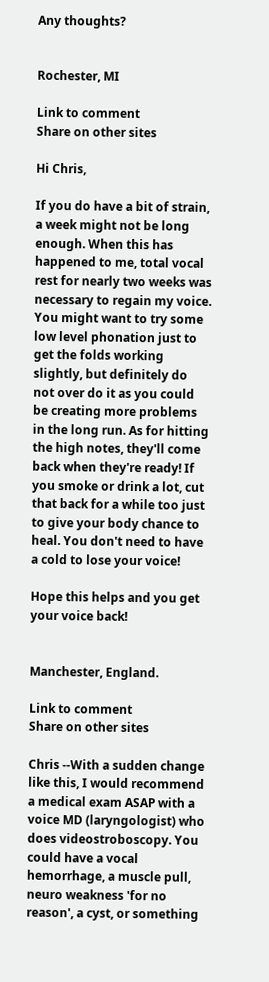Any thoughts?


Rochester, MI

Link to comment
Share on other sites

Hi Chris,

If you do have a bit of strain, a week might not be long enough. When this has happened to me, total vocal rest for nearly two weeks was necessary to regain my voice. You might want to try some low level phonation just to get the folds working slightly, but definitely do not over do it as you could be creating more problems in the long run. As for hitting the high notes, they'll come back when they're ready! If you smoke or drink a lot, cut that back for a while too just to give your body chance to heal. You don't need to have a cold to lose your voice!

Hope this helps and you get your voice back!


Manchester, England.

Link to comment
Share on other sites

Chris --With a sudden change like this, I would recommend a medical exam ASAP with a voice MD (laryngologist) who does videostroboscopy. You could have a vocal hemorrhage, a muscle pull, neuro weakness 'for no reason', a cyst, or something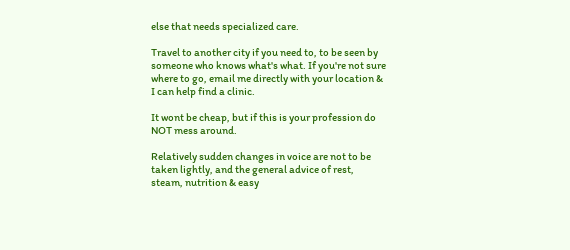else that needs specialized care.

Travel to another city if you need to, to be seen by someone who knows what's what. If you're not sure where to go, email me directly with your location & I can help find a clinic.

It wont be cheap, but if this is your profession do NOT mess around.

Relatively sudden changes in voice are not to be taken lightly, and the general advice of rest, steam, nutrition & easy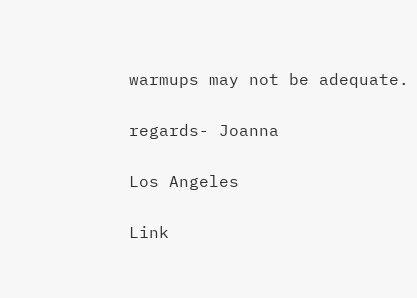warmups may not be adequate.

regards- Joanna

Los Angeles

Link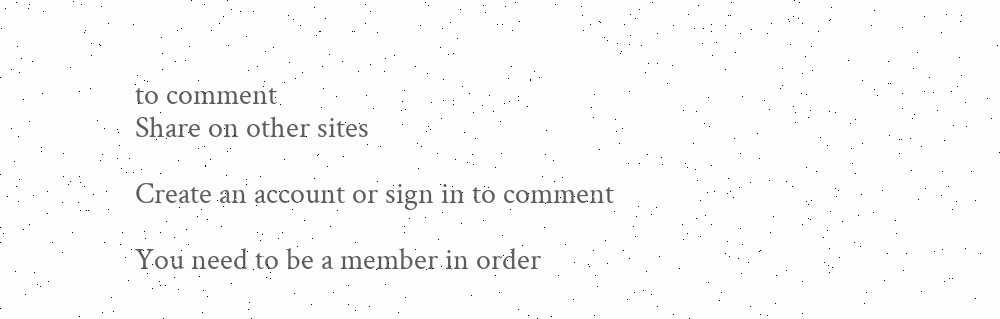to comment
Share on other sites

Create an account or sign in to comment

You need to be a member in order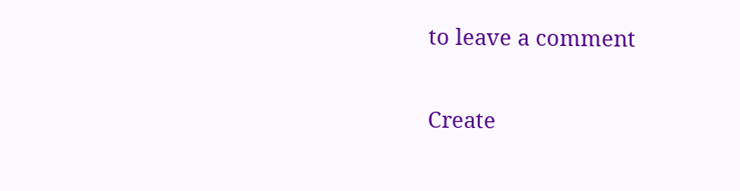to leave a comment

Create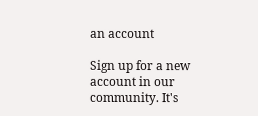an account

Sign up for a new account in our community. It's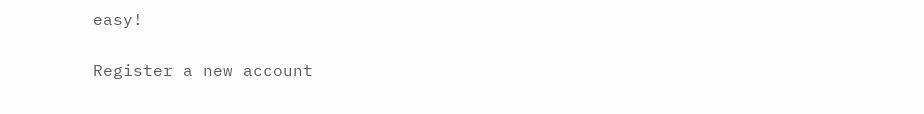easy!

Register a new account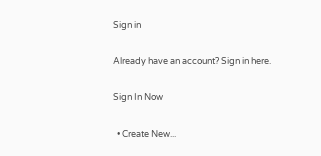Sign in

Already have an account? Sign in here.

Sign In Now

  • Create New...